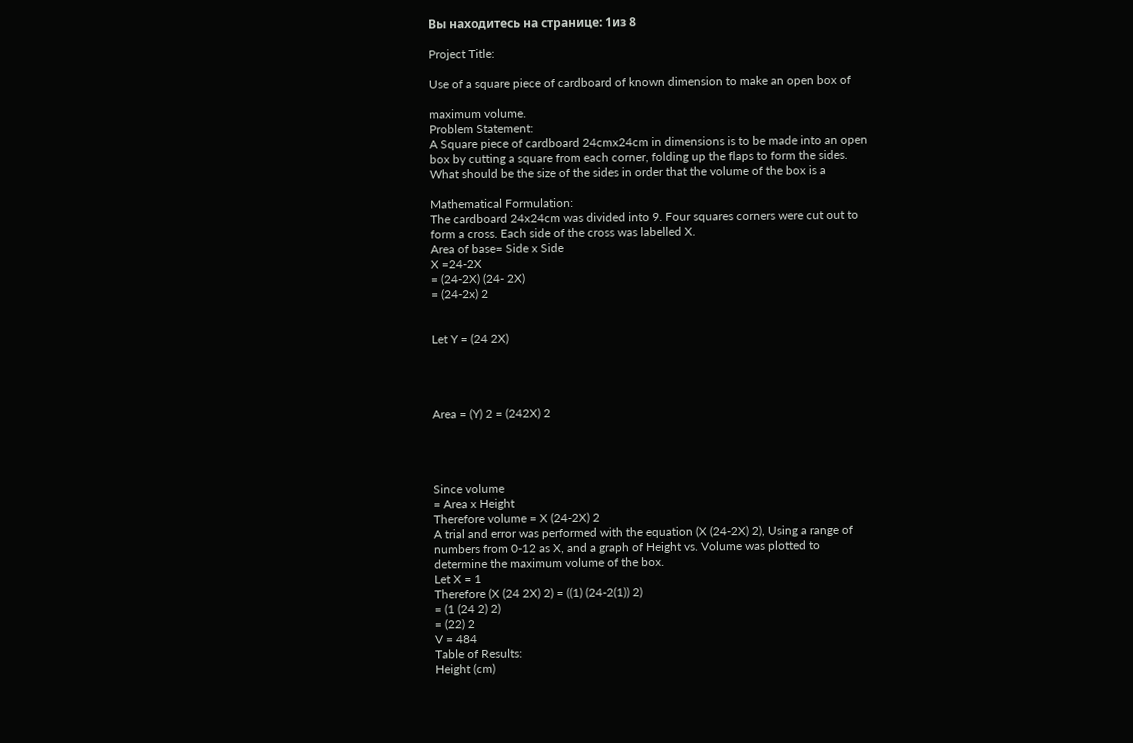Вы находитесь на странице: 1из 8

Project Title:

Use of a square piece of cardboard of known dimension to make an open box of

maximum volume.
Problem Statement:
A Square piece of cardboard 24cmx24cm in dimensions is to be made into an open
box by cutting a square from each corner, folding up the flaps to form the sides.
What should be the size of the sides in order that the volume of the box is a

Mathematical Formulation:
The cardboard 24x24cm was divided into 9. Four squares corners were cut out to
form a cross. Each side of the cross was labelled X.
Area of base= Side x Side
X =24-2X
= (24-2X) (24- 2X)
= (24-2x) 2


Let Y = (24 2X)




Area = (Y) 2 = (242X) 2




Since volume
= Area x Height
Therefore volume = X (24-2X) 2
A trial and error was performed with the equation (X (24-2X) 2), Using a range of
numbers from 0-12 as X, and a graph of Height vs. Volume was plotted to
determine the maximum volume of the box.
Let X = 1
Therefore (X (24 2X) 2) = ((1) (24-2(1)) 2)
= (1 (24 2) 2)
= (22) 2
V = 484
Table of Results:
Height (cm)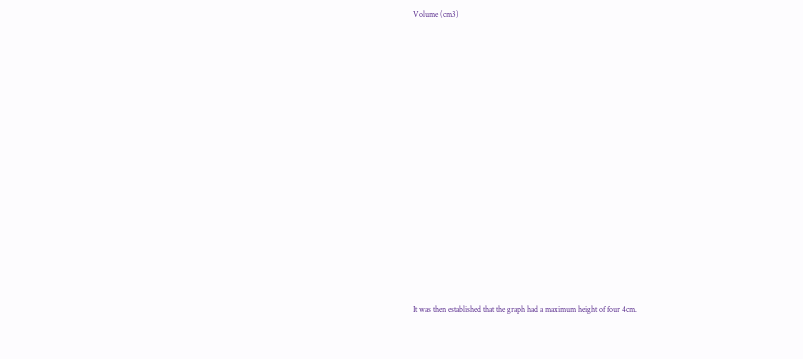Volume (cm3)
















It was then established that the graph had a maximum height of four 4cm.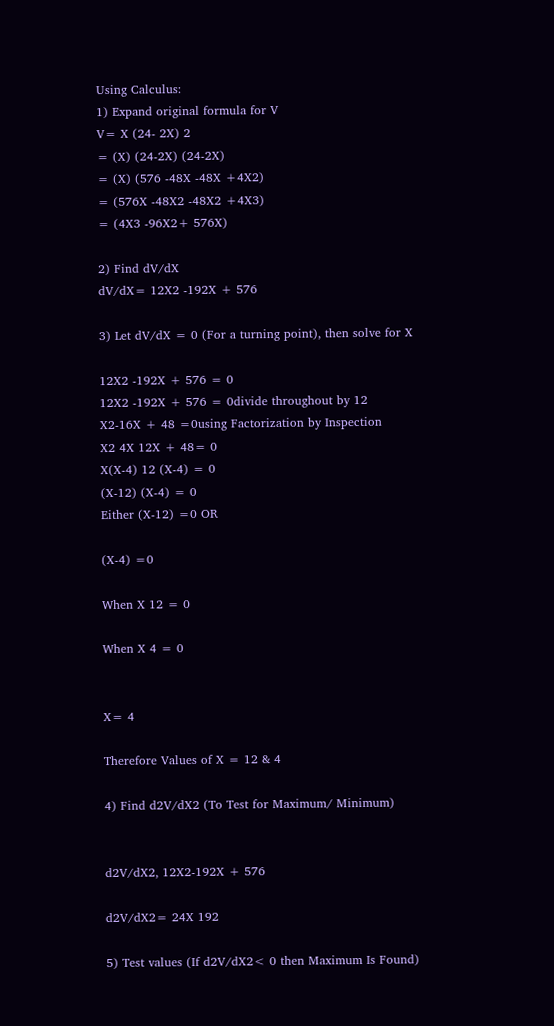Using Calculus:
1) Expand original formula for V
V= X (24- 2X) 2
= (X) (24-2X) (24-2X)
= (X) (576 -48X -48X +4X2)
= (576X -48X2 -48X2 +4X3)
= (4X3 -96X2+ 576X)

2) Find dV/dX
dV/dX= 12X2 -192X + 576

3) Let dV/dX = 0 (For a turning point), then solve for X

12X2 -192X + 576 = 0
12X2 -192X + 576 = 0divide throughout by 12
X2-16X + 48 =0using Factorization by Inspection
X2 4X 12X + 48= 0
X(X-4) 12 (X-4) = 0
(X-12) (X-4) = 0
Either (X-12) =0 OR

(X-4) =0

When X 12 = 0

When X 4 = 0


X= 4

Therefore Values of X = 12 & 4

4) Find d2V/dX2 (To Test for Maximum/ Minimum)


d2V/dX2, 12X2-192X + 576

d2V/dX2= 24X 192

5) Test values (If d2V/dX2< 0 then Maximum Is Found)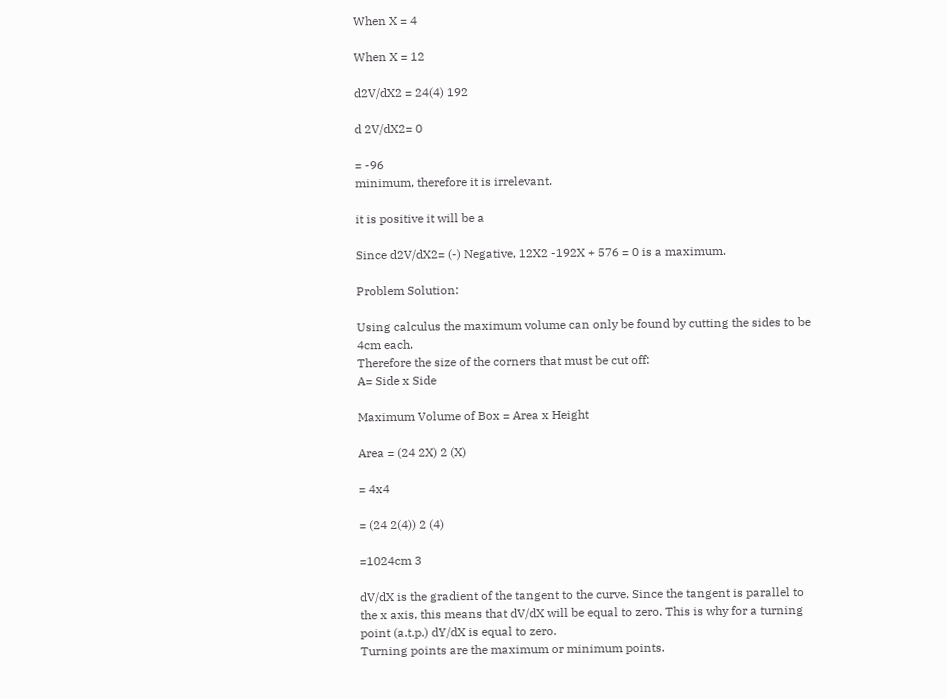When X = 4

When X = 12

d2V/dX2 = 24(4) 192

d 2V/dX2= 0

= -96
minimum, therefore it is irrelevant.

it is positive it will be a

Since d2V/dX2= (-) Negative, 12X2 -192X + 576 = 0 is a maximum.

Problem Solution:

Using calculus the maximum volume can only be found by cutting the sides to be
4cm each.
Therefore the size of the corners that must be cut off:
A= Side x Side

Maximum Volume of Box = Area x Height

Area = (24 2X) 2 (X)

= 4x4

= (24 2(4)) 2 (4)

=1024cm 3

dV/dX is the gradient of the tangent to the curve. Since the tangent is parallel to
the x axis, this means that dV/dX will be equal to zero. This is why for a turning
point (a.t.p.) dY/dX is equal to zero.
Turning points are the maximum or minimum points.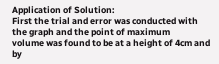Application of Solution:
First the trial and error was conducted with the graph and the point of maximum
volume was found to be at a height of 4cm and by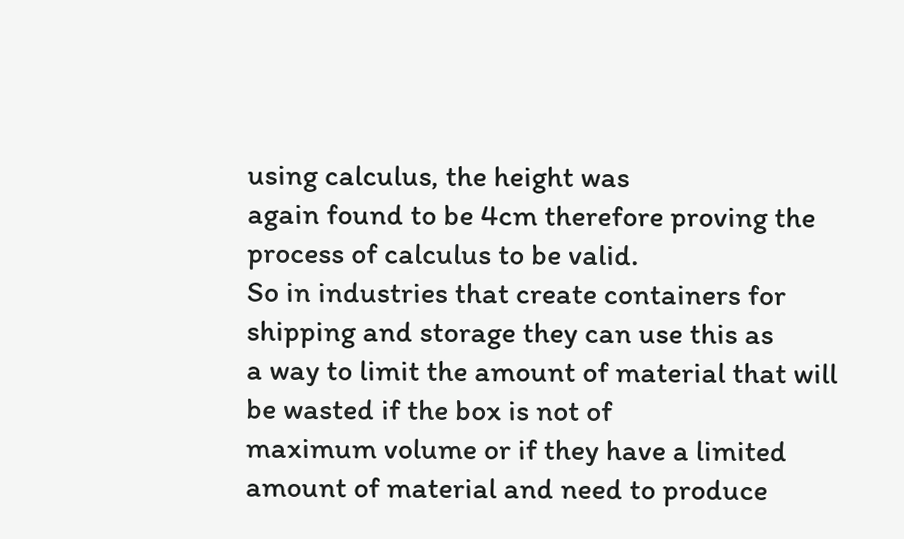using calculus, the height was
again found to be 4cm therefore proving the process of calculus to be valid.
So in industries that create containers for shipping and storage they can use this as
a way to limit the amount of material that will be wasted if the box is not of
maximum volume or if they have a limited amount of material and need to produce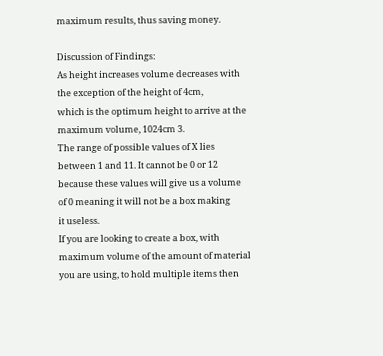maximum results, thus saving money.

Discussion of Findings:
As height increases volume decreases with the exception of the height of 4cm,
which is the optimum height to arrive at the maximum volume, 1024cm 3.
The range of possible values of X lies between 1 and 11. It cannot be 0 or 12
because these values will give us a volume of 0 meaning it will not be a box making
it useless.
If you are looking to create a box, with maximum volume of the amount of material
you are using, to hold multiple items then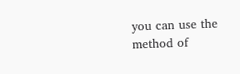you can use the method of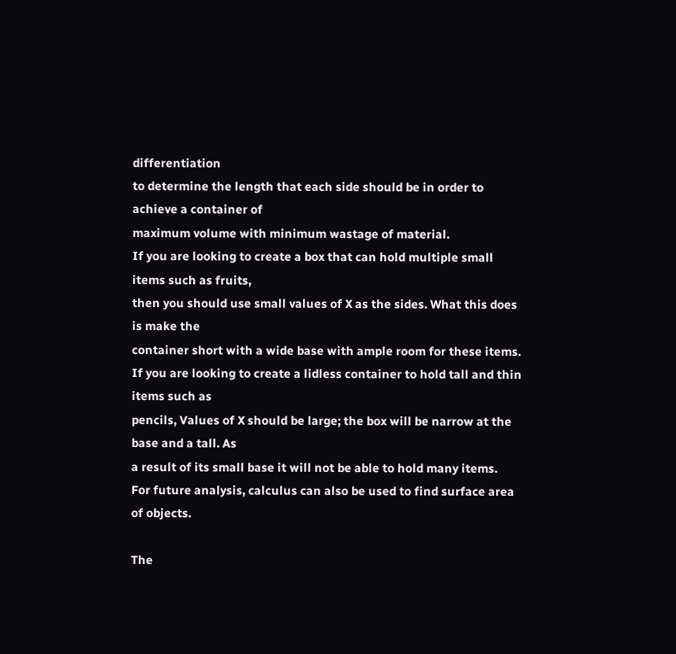differentiation
to determine the length that each side should be in order to achieve a container of
maximum volume with minimum wastage of material.
If you are looking to create a box that can hold multiple small items such as fruits,
then you should use small values of X as the sides. What this does is make the
container short with a wide base with ample room for these items.
If you are looking to create a lidless container to hold tall and thin items such as
pencils, Values of X should be large; the box will be narrow at the base and a tall. As
a result of its small base it will not be able to hold many items.
For future analysis, calculus can also be used to find surface area of objects.

The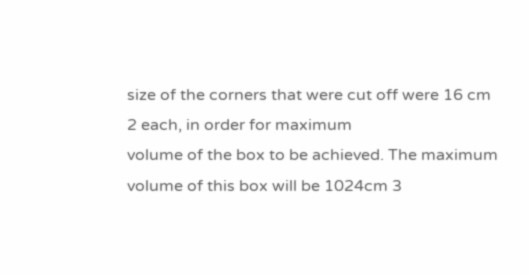size of the corners that were cut off were 16 cm 2 each, in order for maximum
volume of the box to be achieved. The maximum volume of this box will be 1024cm 3